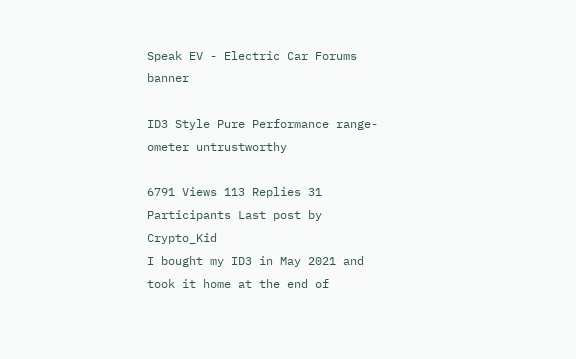Speak EV - Electric Car Forums banner

ID3 Style Pure Performance range-ometer untrustworthy

6791 Views 113 Replies 31 Participants Last post by  Crypto_Kid
I bought my ID3 in May 2021 and took it home at the end of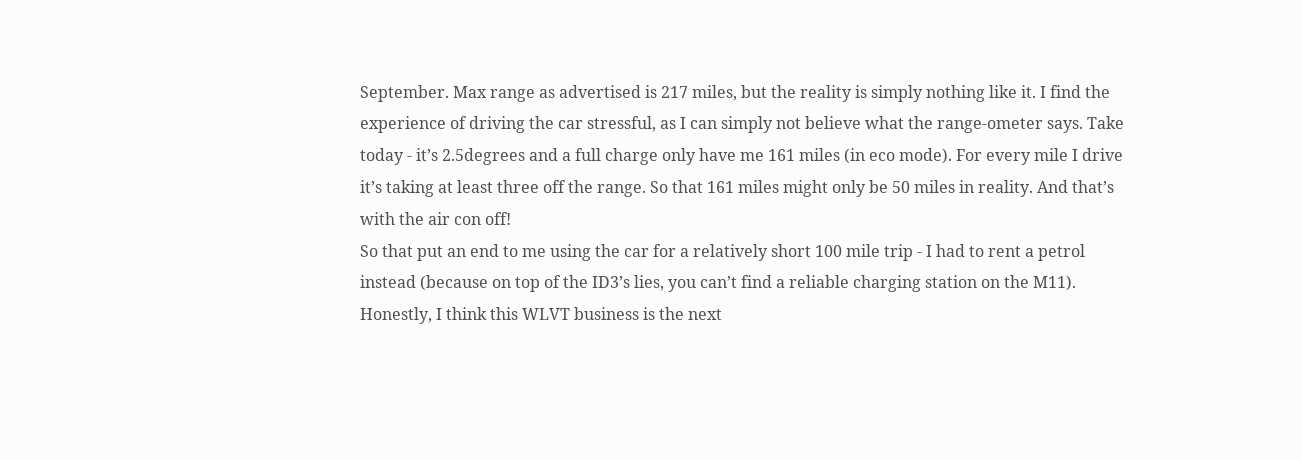September. Max range as advertised is 217 miles, but the reality is simply nothing like it. I find the experience of driving the car stressful, as I can simply not believe what the range-ometer says. Take today - it’s 2.5degrees and a full charge only have me 161 miles (in eco mode). For every mile I drive it’s taking at least three off the range. So that 161 miles might only be 50 miles in reality. And that’s with the air con off!
So that put an end to me using the car for a relatively short 100 mile trip - I had to rent a petrol instead (because on top of the ID3’s lies, you can’t find a reliable charging station on the M11).
Honestly, I think this WLVT business is the next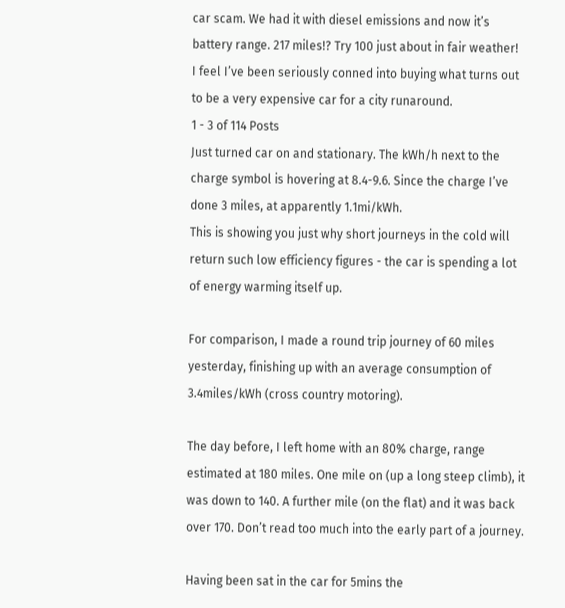car scam. We had it with diesel emissions and now it’s battery range. 217 miles!? Try 100 just about in fair weather!
I feel I’ve been seriously conned into buying what turns out to be a very expensive car for a city runaround.
1 - 3 of 114 Posts
Just turned car on and stationary. The kWh/h next to the charge symbol is hovering at 8.4-9.6. Since the charge I’ve done 3 miles, at apparently 1.1mi/kWh.
This is showing you just why short journeys in the cold will return such low efficiency figures - the car is spending a lot of energy warming itself up.

For comparison, I made a round trip journey of 60 miles yesterday, finishing up with an average consumption of 3.4miles/kWh (cross country motoring).

The day before, I left home with an 80% charge, range estimated at 180 miles. One mile on (up a long steep climb), it was down to 140. A further mile (on the flat) and it was back over 170. Don’t read too much into the early part of a journey.

Having been sat in the car for 5mins the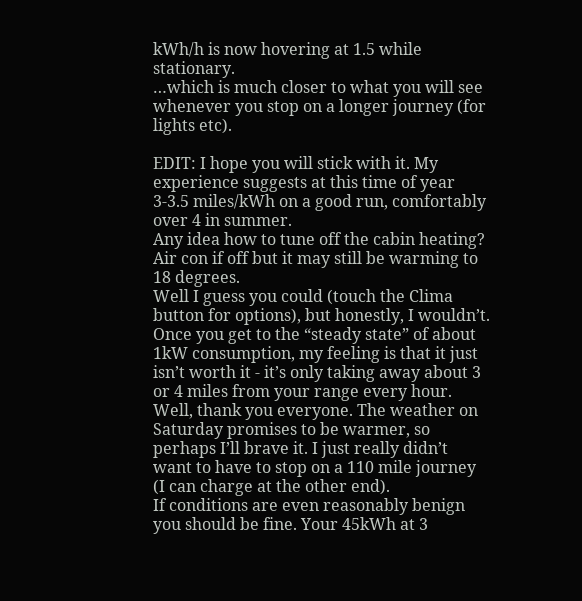kWh/h is now hovering at 1.5 while stationary.
…which is much closer to what you will see whenever you stop on a longer journey (for lights etc).

EDIT: I hope you will stick with it. My experience suggests at this time of year 3-3.5 miles/kWh on a good run, comfortably over 4 in summer.
Any idea how to tune off the cabin heating? Air con if off but it may still be warming to 18 degrees.
Well I guess you could (touch the Clima button for options), but honestly, I wouldn’t. Once you get to the “steady state” of about 1kW consumption, my feeling is that it just isn’t worth it - it’s only taking away about 3 or 4 miles from your range every hour.
Well, thank you everyone. The weather on Saturday promises to be warmer, so perhaps I’ll brave it. I just really didn’t want to have to stop on a 110 mile journey (I can charge at the other end).
If conditions are even reasonably benign you should be fine. Your 45kWh at 3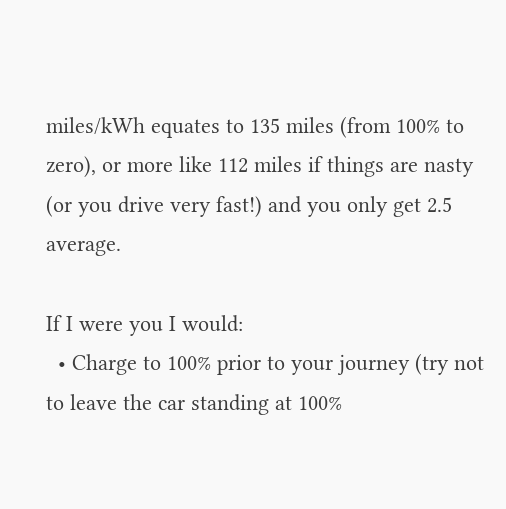miles/kWh equates to 135 miles (from 100% to zero), or more like 112 miles if things are nasty (or you drive very fast!) and you only get 2.5 average.

If I were you I would:
  • Charge to 100% prior to your journey (try not to leave the car standing at 100%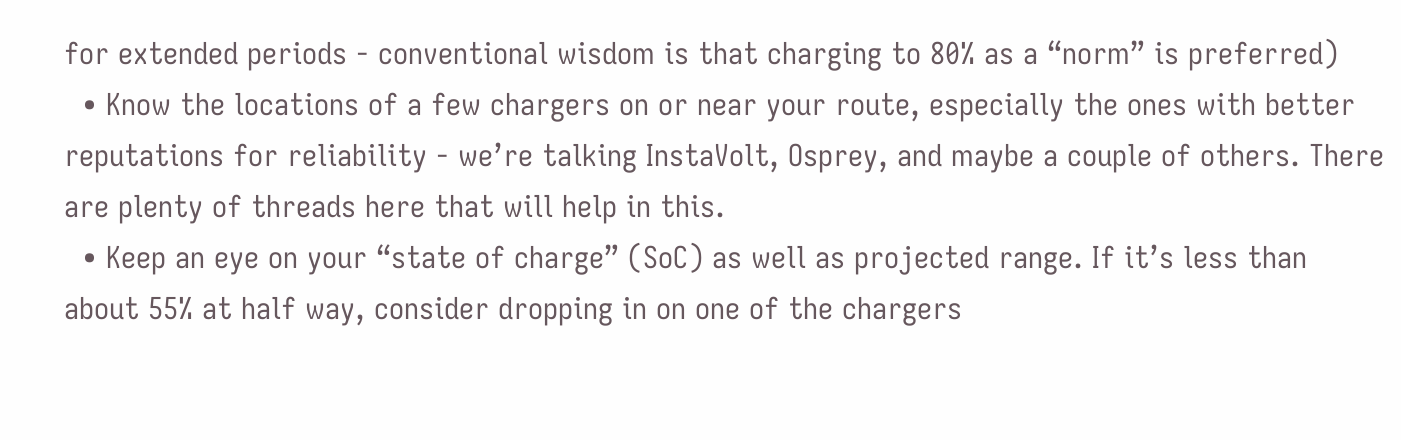for extended periods - conventional wisdom is that charging to 80% as a “norm” is preferred)
  • Know the locations of a few chargers on or near your route, especially the ones with better reputations for reliability - we’re talking InstaVolt, Osprey, and maybe a couple of others. There are plenty of threads here that will help in this.
  • Keep an eye on your “state of charge” (SoC) as well as projected range. If it’s less than about 55% at half way, consider dropping in on one of the chargers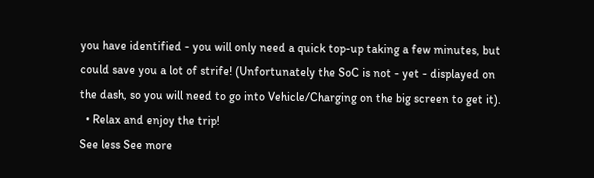you have identified - you will only need a quick top-up taking a few minutes, but could save you a lot of strife! (Unfortunately the SoC is not - yet - displayed on the dash, so you will need to go into Vehicle/Charging on the big screen to get it).
  • Relax and enjoy the trip!
See less See more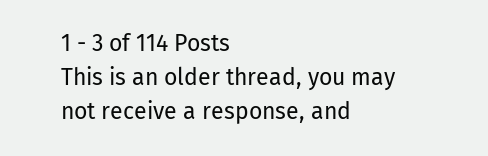1 - 3 of 114 Posts
This is an older thread, you may not receive a response, and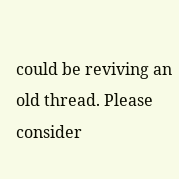could be reviving an old thread. Please consider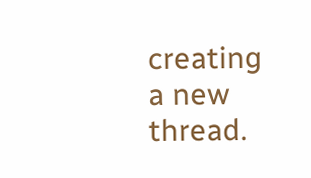creating a new thread.